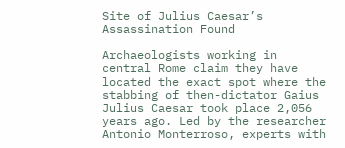Site of Julius Caesar’s Assassination Found

Archaeologists working in central Rome claim they have located the exact spot where the stabbing of then-dictator Gaius Julius Caesar took place 2,056 years ago. Led by the researcher Antonio Monterroso, experts with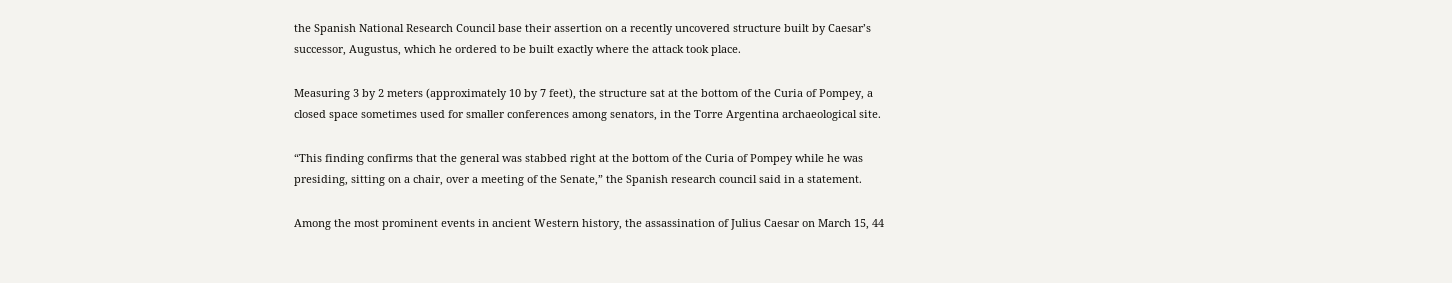the Spanish National Research Council base their assertion on a recently uncovered structure built by Caesar’s successor, Augustus, which he ordered to be built exactly where the attack took place.

Measuring 3 by 2 meters (approximately 10 by 7 feet), the structure sat at the bottom of the Curia of Pompey, a closed space sometimes used for smaller conferences among senators, in the Torre Argentina archaeological site.

“This finding confirms that the general was stabbed right at the bottom of the Curia of Pompey while he was presiding, sitting on a chair, over a meeting of the Senate,” the Spanish research council said in a statement.

Among the most prominent events in ancient Western history, the assassination of Julius Caesar on March 15, 44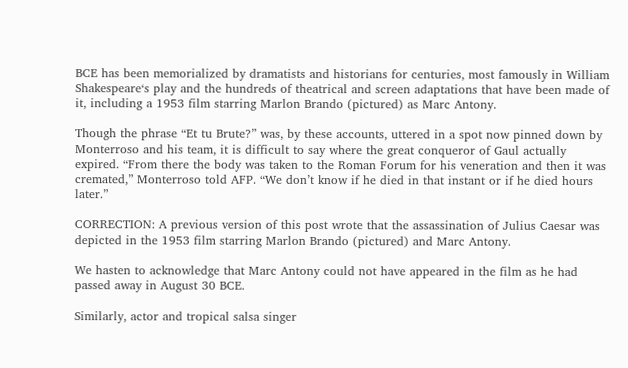BCE has been memorialized by dramatists and historians for centuries, most famously in William Shakespeare‘s play and the hundreds of theatrical and screen adaptations that have been made of it, including a 1953 film starring Marlon Brando (pictured) as Marc Antony.

Though the phrase “Et tu Brute?” was, by these accounts, uttered in a spot now pinned down by Monterroso and his team, it is difficult to say where the great conqueror of Gaul actually expired. “From there the body was taken to the Roman Forum for his veneration and then it was cremated,” Monterroso told AFP. “We don’t know if he died in that instant or if he died hours later.”

CORRECTION: A previous version of this post wrote that the assassination of Julius Caesar was depicted in the 1953 film starring Marlon Brando (pictured) and Marc Antony.

We hasten to acknowledge that Marc Antony could not have appeared in the film as he had passed away in August 30 BCE.

Similarly, actor and tropical salsa singer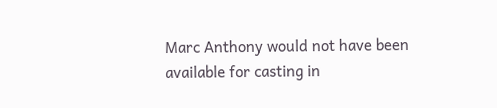Marc Anthony would not have been available for casting in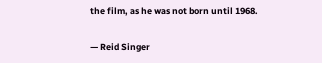the film, as he was not born until 1968.

— Reid Singer